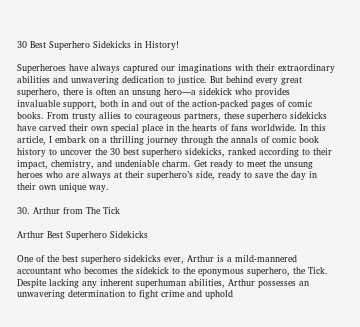30 Best Superhero Sidekicks in History!

Superheroes have always captured our imaginations with their extraordinary abilities and unwavering dedication to justice. But behind every great superhero, there is often an unsung hero—a sidekick who provides invaluable support, both in and out of the action-packed pages of comic books. From trusty allies to courageous partners, these superhero sidekicks have carved their own special place in the hearts of fans worldwide. In this article, I embark on a thrilling journey through the annals of comic book history to uncover the 30 best superhero sidekicks, ranked according to their impact, chemistry, and undeniable charm. Get ready to meet the unsung heroes who are always at their superhero’s side, ready to save the day in their own unique way.

30. Arthur from The Tick

Arthur Best Superhero Sidekicks

One of the best superhero sidekicks ever, Arthur is a mild-mannered accountant who becomes the sidekick to the eponymous superhero, the Tick. Despite lacking any inherent superhuman abilities, Arthur possesses an unwavering determination to fight crime and uphold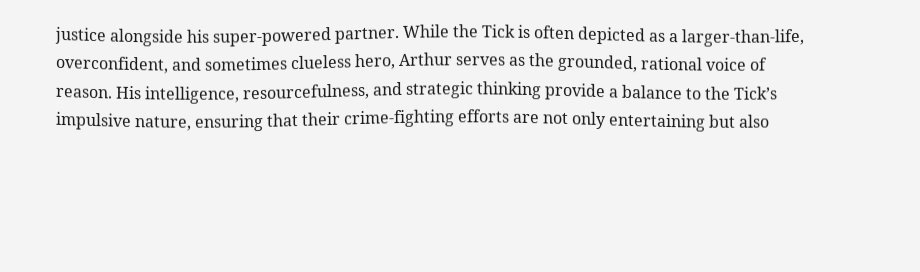justice alongside his super-powered partner. While the Tick is often depicted as a larger-than-life, overconfident, and sometimes clueless hero, Arthur serves as the grounded, rational voice of reason. His intelligence, resourcefulness, and strategic thinking provide a balance to the Tick’s impulsive nature, ensuring that their crime-fighting efforts are not only entertaining but also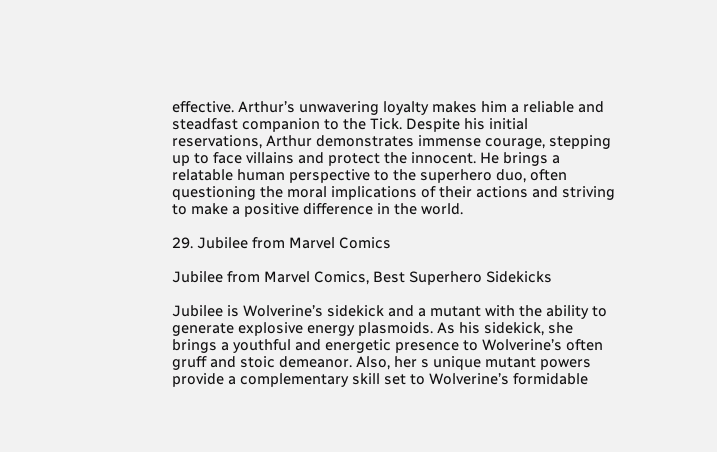effective. Arthur’s unwavering loyalty makes him a reliable and steadfast companion to the Tick. Despite his initial reservations, Arthur demonstrates immense courage, stepping up to face villains and protect the innocent. He brings a relatable human perspective to the superhero duo, often questioning the moral implications of their actions and striving to make a positive difference in the world.

29. Jubilee from Marvel Comics

Jubilee from Marvel Comics, Best Superhero Sidekicks

Jubilee is Wolverine’s sidekick and a mutant with the ability to generate explosive energy plasmoids. As his sidekick, she brings a youthful and energetic presence to Wolverine’s often gruff and stoic demeanor. Also, her s unique mutant powers provide a complementary skill set to Wolverine’s formidable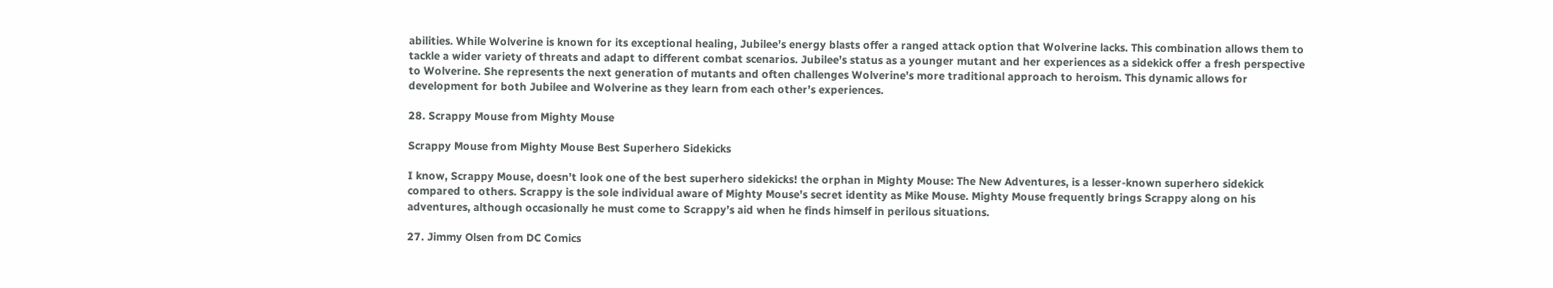abilities. While Wolverine is known for its exceptional healing, Jubilee’s energy blasts offer a ranged attack option that Wolverine lacks. This combination allows them to tackle a wider variety of threats and adapt to different combat scenarios. Jubilee’s status as a younger mutant and her experiences as a sidekick offer a fresh perspective to Wolverine. She represents the next generation of mutants and often challenges Wolverine’s more traditional approach to heroism. This dynamic allows for development for both Jubilee and Wolverine as they learn from each other’s experiences.

28. Scrappy Mouse from Mighty Mouse

Scrappy Mouse from Mighty Mouse Best Superhero Sidekicks

I know, Scrappy Mouse, doesn’t look one of the best superhero sidekicks! the orphan in Mighty Mouse: The New Adventures, is a lesser-known superhero sidekick compared to others. Scrappy is the sole individual aware of Mighty Mouse’s secret identity as Mike Mouse. Mighty Mouse frequently brings Scrappy along on his adventures, although occasionally he must come to Scrappy’s aid when he finds himself in perilous situations.

27. Jimmy Olsen from DC Comics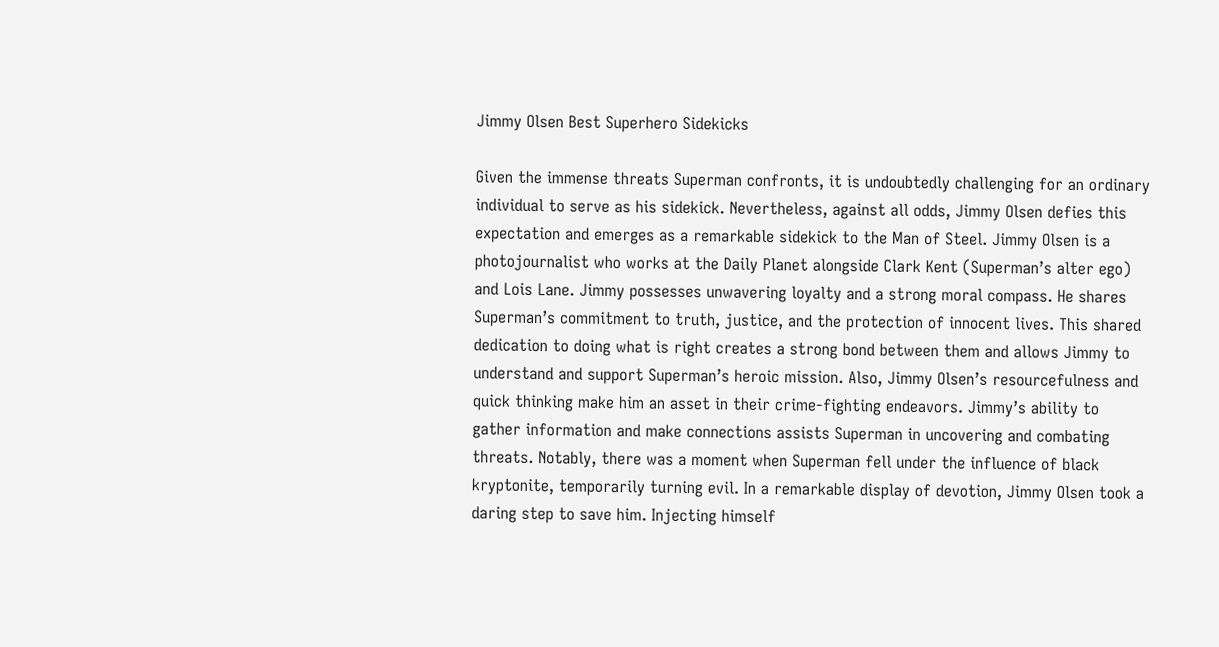Jimmy Olsen Best Superhero Sidekicks

Given the immense threats Superman confronts, it is undoubtedly challenging for an ordinary individual to serve as his sidekick. Nevertheless, against all odds, Jimmy Olsen defies this expectation and emerges as a remarkable sidekick to the Man of Steel. Jimmy Olsen is a photojournalist who works at the Daily Planet alongside Clark Kent (Superman’s alter ego) and Lois Lane. Jimmy possesses unwavering loyalty and a strong moral compass. He shares Superman’s commitment to truth, justice, and the protection of innocent lives. This shared dedication to doing what is right creates a strong bond between them and allows Jimmy to understand and support Superman’s heroic mission. Also, Jimmy Olsen’s resourcefulness and quick thinking make him an asset in their crime-fighting endeavors. Jimmy’s ability to gather information and make connections assists Superman in uncovering and combating threats. Notably, there was a moment when Superman fell under the influence of black kryptonite, temporarily turning evil. In a remarkable display of devotion, Jimmy Olsen took a daring step to save him. Injecting himself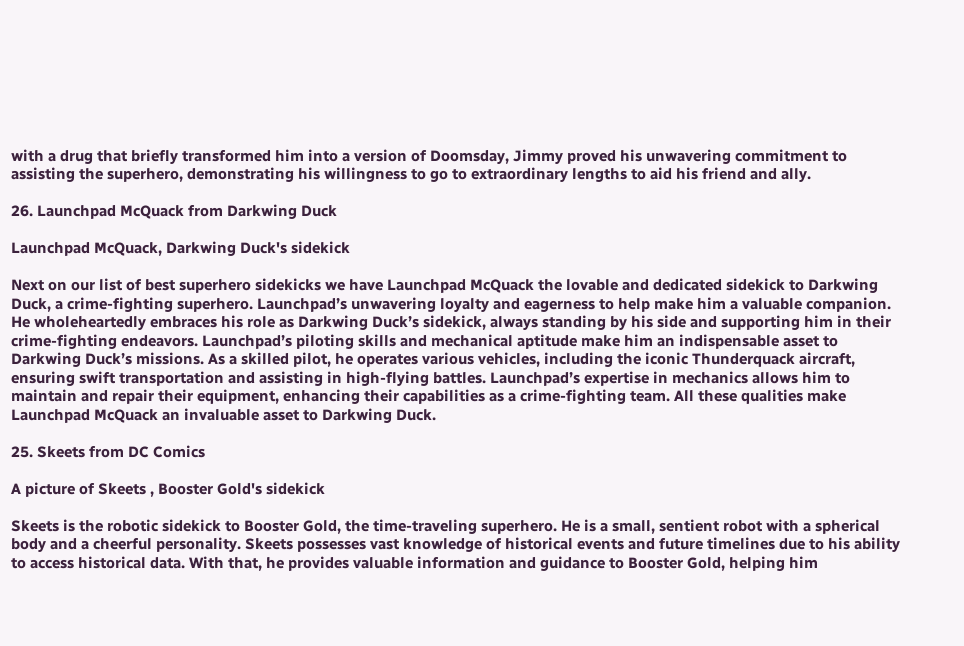with a drug that briefly transformed him into a version of Doomsday, Jimmy proved his unwavering commitment to assisting the superhero, demonstrating his willingness to go to extraordinary lengths to aid his friend and ally.

26. Launchpad McQuack from Darkwing Duck

Launchpad McQuack, Darkwing Duck's sidekick

Next on our list of best superhero sidekicks we have Launchpad McQuack the lovable and dedicated sidekick to Darkwing Duck, a crime-fighting superhero. Launchpad’s unwavering loyalty and eagerness to help make him a valuable companion. He wholeheartedly embraces his role as Darkwing Duck’s sidekick, always standing by his side and supporting him in their crime-fighting endeavors. Launchpad’s piloting skills and mechanical aptitude make him an indispensable asset to Darkwing Duck’s missions. As a skilled pilot, he operates various vehicles, including the iconic Thunderquack aircraft, ensuring swift transportation and assisting in high-flying battles. Launchpad’s expertise in mechanics allows him to maintain and repair their equipment, enhancing their capabilities as a crime-fighting team. All these qualities make Launchpad McQuack an invaluable asset to Darkwing Duck.

25. Skeets from DC Comics

A picture of Skeets , Booster Gold's sidekick

Skeets is the robotic sidekick to Booster Gold, the time-traveling superhero. He is a small, sentient robot with a spherical body and a cheerful personality. Skeets possesses vast knowledge of historical events and future timelines due to his ability to access historical data. With that, he provides valuable information and guidance to Booster Gold, helping him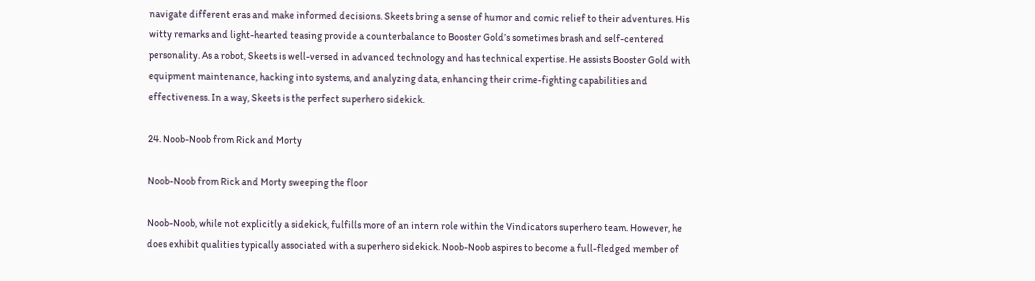navigate different eras and make informed decisions. Skeets bring a sense of humor and comic relief to their adventures. His witty remarks and light-hearted teasing provide a counterbalance to Booster Gold’s sometimes brash and self-centered personality. As a robot, Skeets is well-versed in advanced technology and has technical expertise. He assists Booster Gold with equipment maintenance, hacking into systems, and analyzing data, enhancing their crime-fighting capabilities and effectiveness. In a way, Skeets is the perfect superhero sidekick.

24. Noob-Noob from Rick and Morty

Noob-Noob from Rick and Morty sweeping the floor

Noob-Noob, while not explicitly a sidekick, fulfills more of an intern role within the Vindicators superhero team. However, he does exhibit qualities typically associated with a superhero sidekick. Noob-Noob aspires to become a full-fledged member of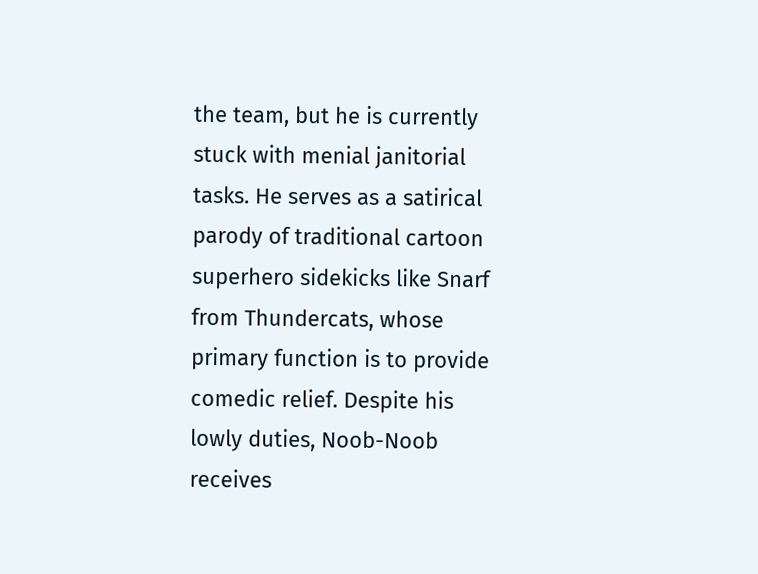the team, but he is currently stuck with menial janitorial tasks. He serves as a satirical parody of traditional cartoon superhero sidekicks like Snarf from Thundercats, whose primary function is to provide comedic relief. Despite his lowly duties, Noob-Noob receives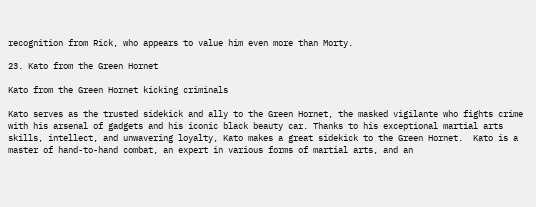recognition from Rick, who appears to value him even more than Morty.

23. Kato from the Green Hornet

Kato from the Green Hornet kicking criminals

Kato serves as the trusted sidekick and ally to the Green Hornet, the masked vigilante who fights crime with his arsenal of gadgets and his iconic black beauty car. Thanks to his exceptional martial arts skills, intellect, and unwavering loyalty, Kato makes a great sidekick to the Green Hornet.  Kato is a master of hand-to-hand combat, an expert in various forms of martial arts, and an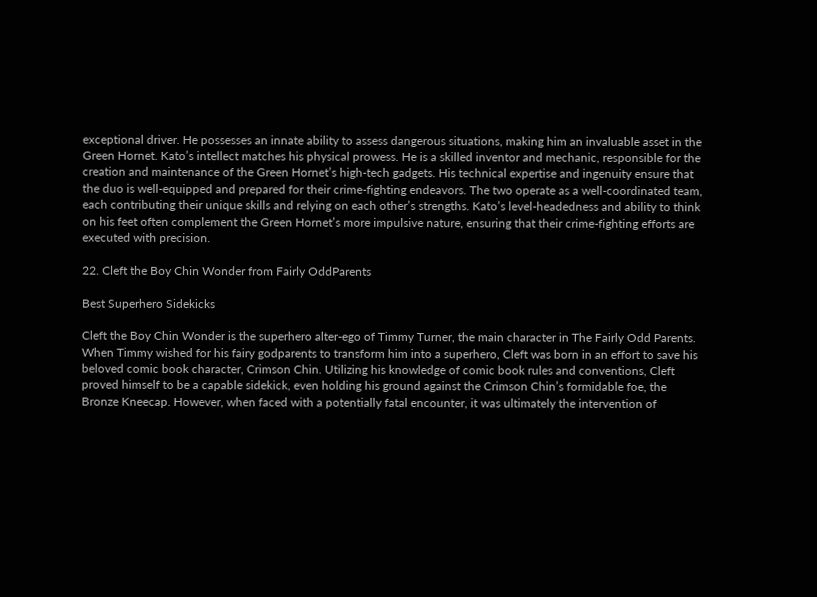exceptional driver. He possesses an innate ability to assess dangerous situations, making him an invaluable asset in the Green Hornet. Kato’s intellect matches his physical prowess. He is a skilled inventor and mechanic, responsible for the creation and maintenance of the Green Hornet’s high-tech gadgets. His technical expertise and ingenuity ensure that the duo is well-equipped and prepared for their crime-fighting endeavors. The two operate as a well-coordinated team, each contributing their unique skills and relying on each other’s strengths. Kato’s level-headedness and ability to think on his feet often complement the Green Hornet’s more impulsive nature, ensuring that their crime-fighting efforts are executed with precision.

22. Cleft the Boy Chin Wonder from Fairly OddParents

Best Superhero Sidekicks

Cleft the Boy Chin Wonder is the superhero alter-ego of Timmy Turner, the main character in The Fairly Odd Parents. When Timmy wished for his fairy godparents to transform him into a superhero, Cleft was born in an effort to save his beloved comic book character, Crimson Chin. Utilizing his knowledge of comic book rules and conventions, Cleft proved himself to be a capable sidekick, even holding his ground against the Crimson Chin’s formidable foe, the Bronze Kneecap. However, when faced with a potentially fatal encounter, it was ultimately the intervention of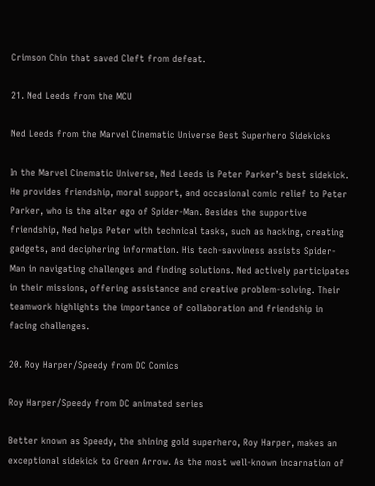Crimson Chin that saved Cleft from defeat.

21. Ned Leeds from the MCU

Ned Leeds from the Marvel Cinematic Universe Best Superhero Sidekicks

In the Marvel Cinematic Universe, Ned Leeds is Peter Parker’s best sidekick.  He provides friendship, moral support, and occasional comic relief to Peter Parker, who is the alter ego of Spider-Man. Besides the supportive friendship, Ned helps Peter with technical tasks, such as hacking, creating gadgets, and deciphering information. His tech-savviness assists Spider-Man in navigating challenges and finding solutions. Ned actively participates in their missions, offering assistance and creative problem-solving. Their teamwork highlights the importance of collaboration and friendship in facing challenges.

20. Roy Harper/Speedy from DC Comics

Roy Harper/Speedy from DC animated series

Better known as Speedy, the shining gold superhero, Roy Harper, makes an exceptional sidekick to Green Arrow. As the most well-known incarnation of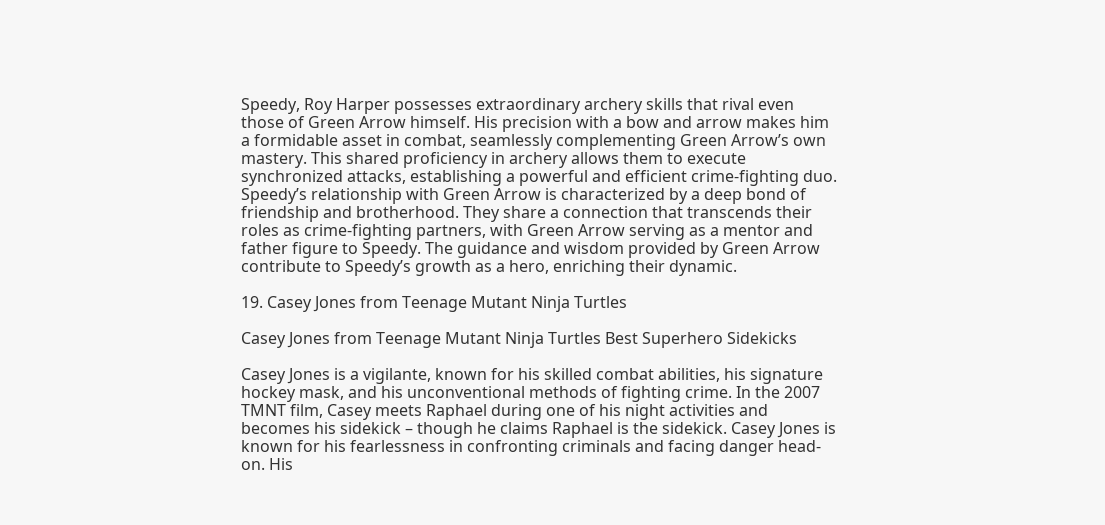Speedy, Roy Harper possesses extraordinary archery skills that rival even those of Green Arrow himself. His precision with a bow and arrow makes him a formidable asset in combat, seamlessly complementing Green Arrow’s own mastery. This shared proficiency in archery allows them to execute synchronized attacks, establishing a powerful and efficient crime-fighting duo. Speedy’s relationship with Green Arrow is characterized by a deep bond of friendship and brotherhood. They share a connection that transcends their roles as crime-fighting partners, with Green Arrow serving as a mentor and father figure to Speedy. The guidance and wisdom provided by Green Arrow contribute to Speedy’s growth as a hero, enriching their dynamic.

19. Casey Jones from Teenage Mutant Ninja Turtles

Casey Jones from Teenage Mutant Ninja Turtles Best Superhero Sidekicks

Casey Jones is a vigilante, known for his skilled combat abilities, his signature hockey mask, and his unconventional methods of fighting crime. In the 2007 TMNT film, Casey meets Raphael during one of his night activities and becomes his sidekick – though he claims Raphael is the sidekick. Casey Jones is known for his fearlessness in confronting criminals and facing danger head-on. His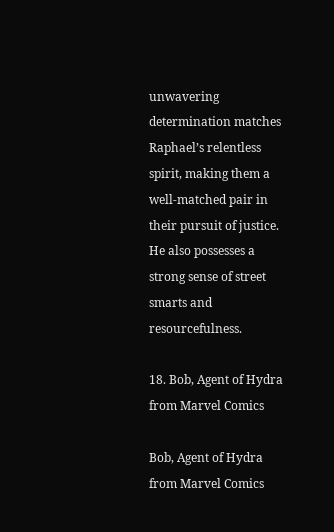unwavering determination matches Raphael’s relentless spirit, making them a well-matched pair in their pursuit of justice. He also possesses a strong sense of street smarts and resourcefulness.

18. Bob, Agent of Hydra from Marvel Comics

Bob, Agent of Hydra from Marvel Comics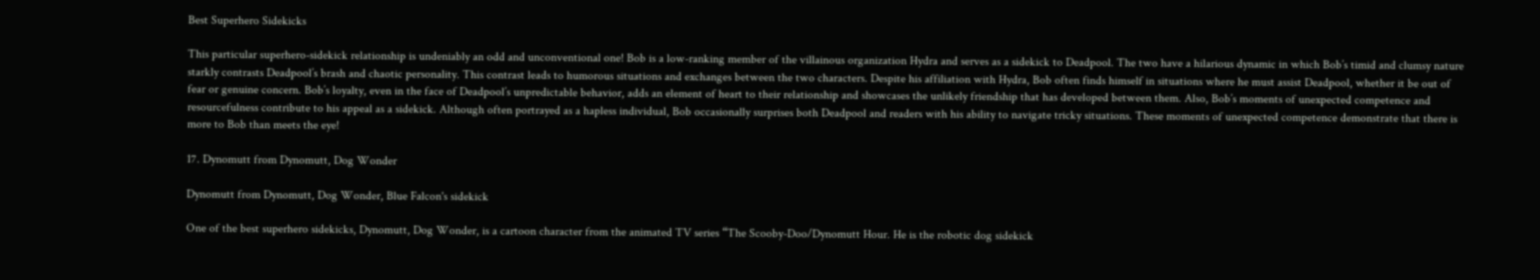Best Superhero Sidekicks

This particular superhero-sidekick relationship is undeniably an odd and unconventional one! Bob is a low-ranking member of the villainous organization Hydra and serves as a sidekick to Deadpool. The two have a hilarious dynamic in which Bob’s timid and clumsy nature starkly contrasts Deadpool’s brash and chaotic personality. This contrast leads to humorous situations and exchanges between the two characters. Despite his affiliation with Hydra, Bob often finds himself in situations where he must assist Deadpool, whether it be out of fear or genuine concern. Bob’s loyalty, even in the face of Deadpool’s unpredictable behavior, adds an element of heart to their relationship and showcases the unlikely friendship that has developed between them. Also, Bob’s moments of unexpected competence and resourcefulness contribute to his appeal as a sidekick. Although often portrayed as a hapless individual, Bob occasionally surprises both Deadpool and readers with his ability to navigate tricky situations. These moments of unexpected competence demonstrate that there is more to Bob than meets the eye!

17. Dynomutt from Dynomutt, Dog Wonder

Dynomutt from Dynomutt, Dog Wonder, Blue Falcon's sidekick

One of the best superhero sidekicks, Dynomutt, Dog Wonder, is a cartoon character from the animated TV series “The Scooby-Doo/Dynomutt Hour. He is the robotic dog sidekick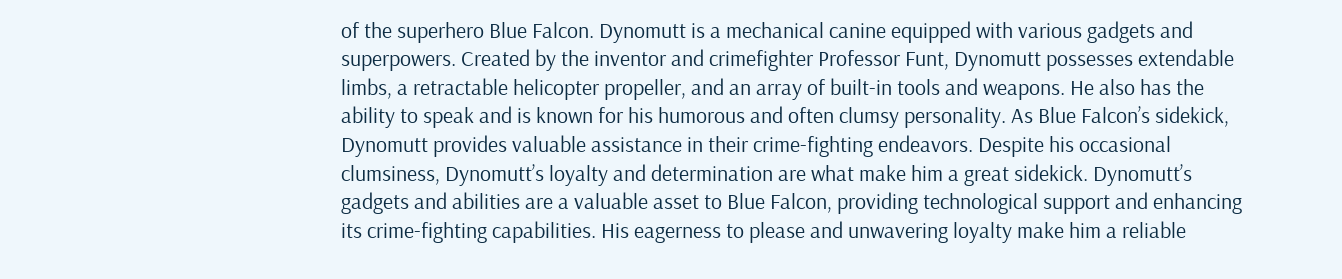of the superhero Blue Falcon. Dynomutt is a mechanical canine equipped with various gadgets and superpowers. Created by the inventor and crimefighter Professor Funt, Dynomutt possesses extendable limbs, a retractable helicopter propeller, and an array of built-in tools and weapons. He also has the ability to speak and is known for his humorous and often clumsy personality. As Blue Falcon’s sidekick, Dynomutt provides valuable assistance in their crime-fighting endeavors. Despite his occasional clumsiness, Dynomutt’s loyalty and determination are what make him a great sidekick. Dynomutt’s gadgets and abilities are a valuable asset to Blue Falcon, providing technological support and enhancing its crime-fighting capabilities. His eagerness to please and unwavering loyalty make him a reliable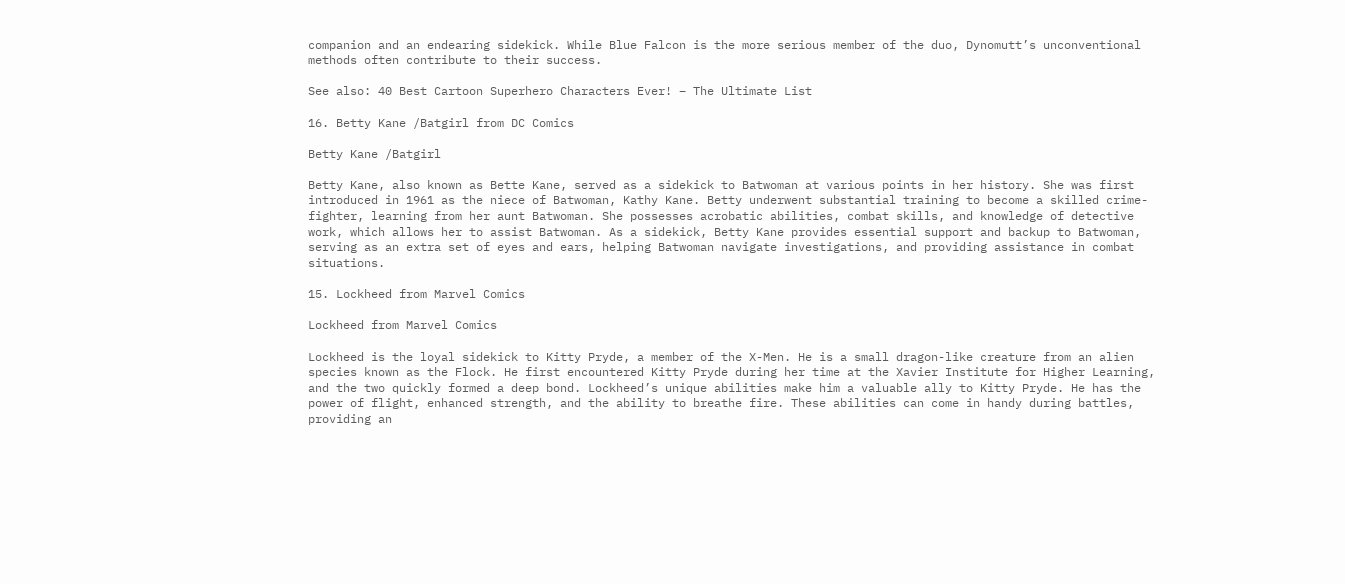companion and an endearing sidekick. While Blue Falcon is the more serious member of the duo, Dynomutt’s unconventional methods often contribute to their success.

See also: 40 Best Cartoon Superhero Characters Ever! – The Ultimate List

16. Betty Kane /Batgirl from DC Comics

Betty Kane /Batgirl

Betty Kane, also known as Bette Kane, served as a sidekick to Batwoman at various points in her history. She was first introduced in 1961 as the niece of Batwoman, Kathy Kane. Betty underwent substantial training to become a skilled crime-fighter, learning from her aunt Batwoman. She possesses acrobatic abilities, combat skills, and knowledge of detective work, which allows her to assist Batwoman. As a sidekick, Betty Kane provides essential support and backup to Batwoman, serving as an extra set of eyes and ears, helping Batwoman navigate investigations, and providing assistance in combat situations.

15. Lockheed from Marvel Comics

Lockheed from Marvel Comics

Lockheed is the loyal sidekick to Kitty Pryde, a member of the X-Men. He is a small dragon-like creature from an alien species known as the Flock. He first encountered Kitty Pryde during her time at the Xavier Institute for Higher Learning, and the two quickly formed a deep bond. Lockheed’s unique abilities make him a valuable ally to Kitty Pryde. He has the power of flight, enhanced strength, and the ability to breathe fire. These abilities can come in handy during battles, providing an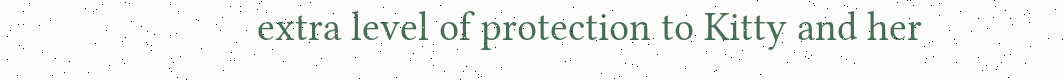extra level of protection to Kitty and her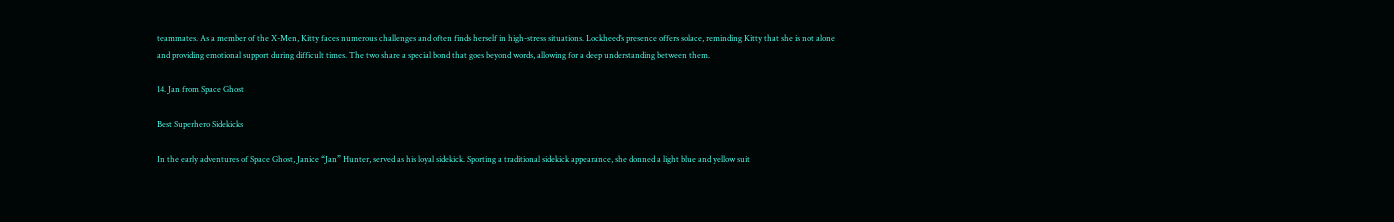teammates. As a member of the X-Men, Kitty faces numerous challenges and often finds herself in high-stress situations. Lockheed’s presence offers solace, reminding Kitty that she is not alone and providing emotional support during difficult times. The two share a special bond that goes beyond words, allowing for a deep understanding between them.

14. Jan from Space Ghost

Best Superhero Sidekicks

In the early adventures of Space Ghost, Janice “Jan” Hunter, served as his loyal sidekick. Sporting a traditional sidekick appearance, she donned a light blue and yellow suit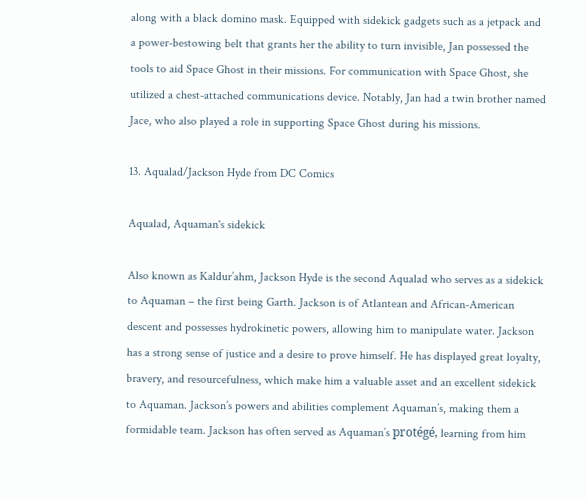along with a black domino mask. Equipped with sidekick gadgets such as a jetpack and a power-bestowing belt that grants her the ability to turn invisible, Jan possessed the tools to aid Space Ghost in their missions. For communication with Space Ghost, she utilized a chest-attached communications device. Notably, Jan had a twin brother named Jace, who also played a role in supporting Space Ghost during his missions.

13. Aqualad/Jackson Hyde from DC Comics

Aqualad, Aquaman's sidekick

Also known as Kaldur’ahm, Jackson Hyde is the second Aqualad who serves as a sidekick to Aquaman – the first being Garth. Jackson is of Atlantean and African-American descent and possesses hydrokinetic powers, allowing him to manipulate water. Jackson has a strong sense of justice and a desire to prove himself. He has displayed great loyalty, bravery, and resourcefulness, which make him a valuable asset and an excellent sidekick to Aquaman. Jackson’s powers and abilities complement Aquaman’s, making them a formidable team. Jackson has often served as Aquaman’s protégé, learning from him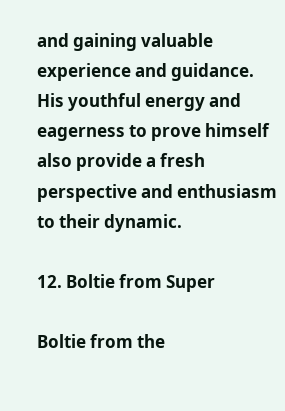and gaining valuable experience and guidance. His youthful energy and eagerness to prove himself also provide a fresh perspective and enthusiasm to their dynamic.

12. Boltie from Super

Boltie from the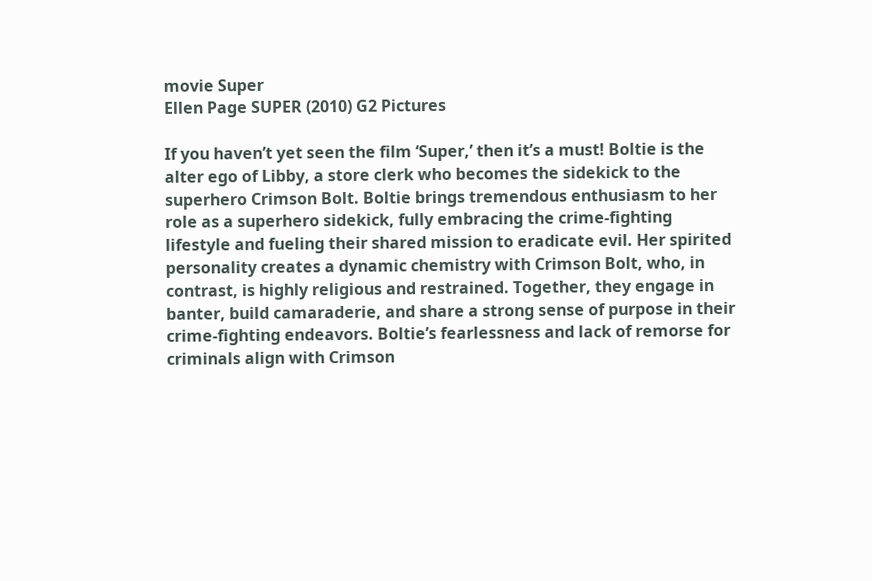movie Super
Ellen Page SUPER (2010) G2 Pictures

If you haven’t yet seen the film ‘Super,’ then it’s a must! Boltie is the alter ego of Libby, a store clerk who becomes the sidekick to the superhero Crimson Bolt. Boltie brings tremendous enthusiasm to her role as a superhero sidekick, fully embracing the crime-fighting lifestyle and fueling their shared mission to eradicate evil. Her spirited personality creates a dynamic chemistry with Crimson Bolt, who, in contrast, is highly religious and restrained. Together, they engage in banter, build camaraderie, and share a strong sense of purpose in their crime-fighting endeavors. Boltie’s fearlessness and lack of remorse for criminals align with Crimson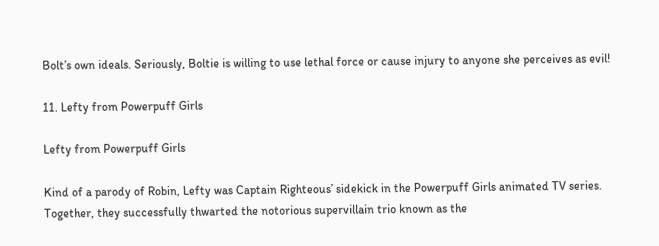Bolt’s own ideals. Seriously, Boltie is willing to use lethal force or cause injury to anyone she perceives as evil!

11. Lefty from Powerpuff Girls

Lefty from Powerpuff Girls

Kind of a parody of Robin, Lefty was Captain Righteous’ sidekick in the Powerpuff Girls animated TV series. Together, they successfully thwarted the notorious supervillain trio known as the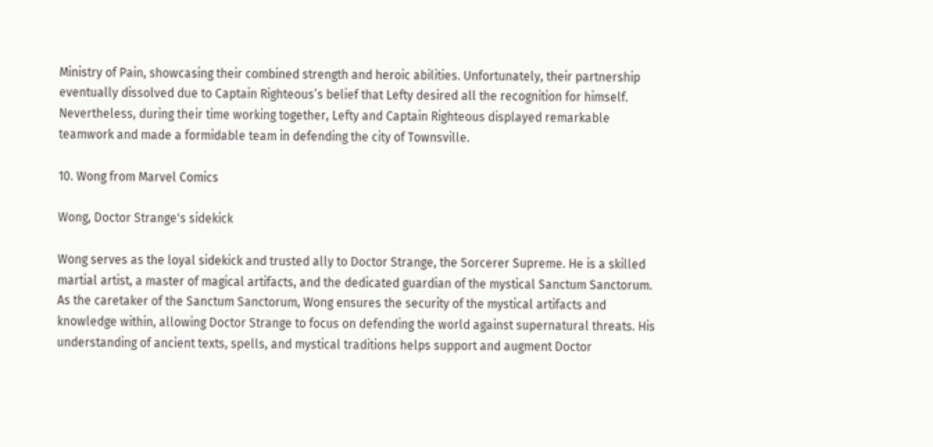Ministry of Pain, showcasing their combined strength and heroic abilities. Unfortunately, their partnership eventually dissolved due to Captain Righteous’s belief that Lefty desired all the recognition for himself. Nevertheless, during their time working together, Lefty and Captain Righteous displayed remarkable teamwork and made a formidable team in defending the city of Townsville.

10. Wong from Marvel Comics

Wong, Doctor Strange's sidekick

Wong serves as the loyal sidekick and trusted ally to Doctor Strange, the Sorcerer Supreme. He is a skilled martial artist, a master of magical artifacts, and the dedicated guardian of the mystical Sanctum Sanctorum. As the caretaker of the Sanctum Sanctorum, Wong ensures the security of the mystical artifacts and knowledge within, allowing Doctor Strange to focus on defending the world against supernatural threats. His understanding of ancient texts, spells, and mystical traditions helps support and augment Doctor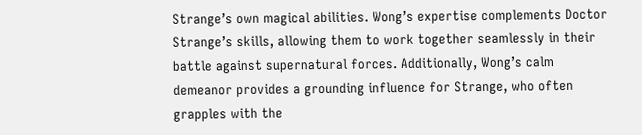Strange’s own magical abilities. Wong’s expertise complements Doctor Strange’s skills, allowing them to work together seamlessly in their battle against supernatural forces. Additionally, Wong’s calm demeanor provides a grounding influence for Strange, who often grapples with the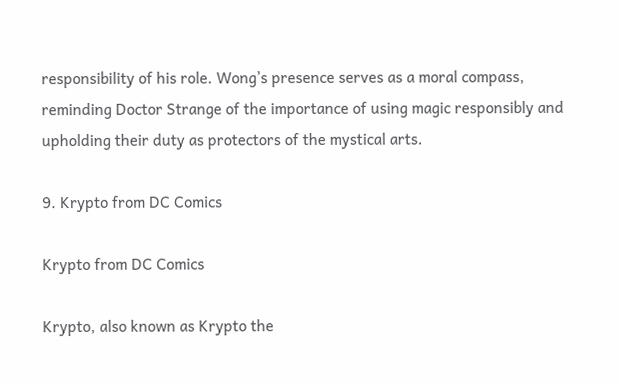responsibility of his role. Wong’s presence serves as a moral compass, reminding Doctor Strange of the importance of using magic responsibly and upholding their duty as protectors of the mystical arts.

9. Krypto from DC Comics

Krypto from DC Comics

Krypto, also known as Krypto the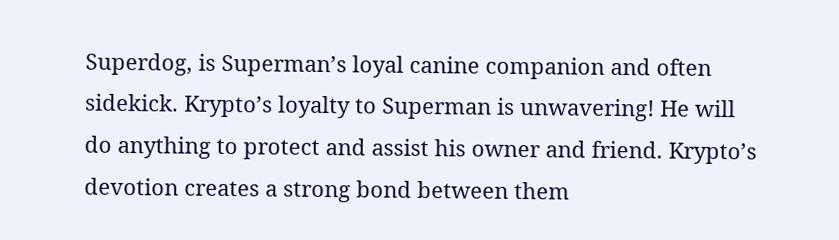Superdog, is Superman’s loyal canine companion and often sidekick. Krypto’s loyalty to Superman is unwavering! He will do anything to protect and assist his owner and friend. Krypto’s devotion creates a strong bond between them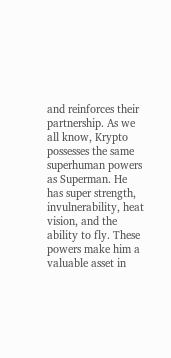and reinforces their partnership. As we all know, Krypto possesses the same superhuman powers as Superman. He has super strength, invulnerability, heat vision, and the ability to fly. These powers make him a valuable asset in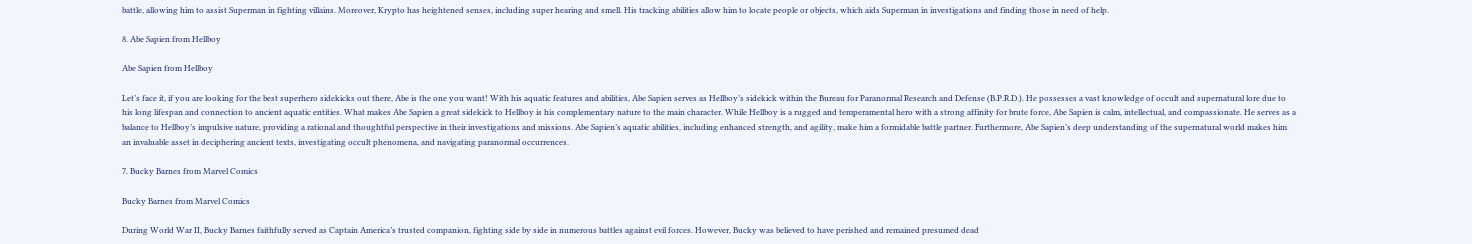battle, allowing him to assist Superman in fighting villains. Moreover, Krypto has heightened senses, including super hearing and smell. His tracking abilities allow him to locate people or objects, which aids Superman in investigations and finding those in need of help.

8. Abe Sapien from Hellboy

Abe Sapien from Hellboy

Let’s face it, if you are looking for the best superhero sidekicks out there, Abe is the one you want! With his aquatic features and abilities, Abe Sapien serves as Hellboy’s sidekick within the Bureau for Paranormal Research and Defense (B.P.R.D.). He possesses a vast knowledge of occult and supernatural lore due to his long lifespan and connection to ancient aquatic entities. What makes Abe Sapien a great sidekick to Hellboy is his complementary nature to the main character. While Hellboy is a rugged and temperamental hero with a strong affinity for brute force, Abe Sapien is calm, intellectual, and compassionate. He serves as a balance to Hellboy’s impulsive nature, providing a rational and thoughtful perspective in their investigations and missions. Abe Sapien’s aquatic abilities, including enhanced strength, and agility, make him a formidable battle partner. Furthermore, Abe Sapien’s deep understanding of the supernatural world makes him an invaluable asset in deciphering ancient texts, investigating occult phenomena, and navigating paranormal occurrences.

7. Bucky Barnes from Marvel Comics

Bucky Barnes from Marvel Comics

During World War II, Bucky Barnes faithfully served as Captain America’s trusted companion, fighting side by side in numerous battles against evil forces. However, Bucky was believed to have perished and remained presumed dead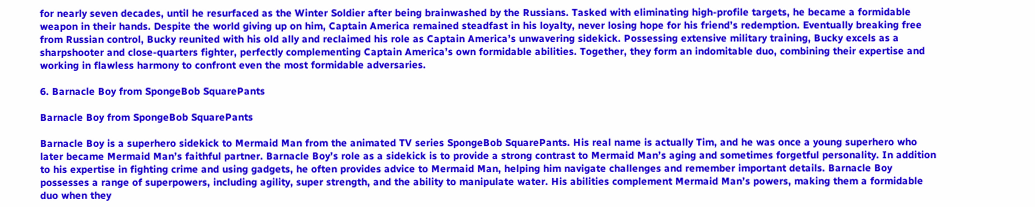for nearly seven decades, until he resurfaced as the Winter Soldier after being brainwashed by the Russians. Tasked with eliminating high-profile targets, he became a formidable weapon in their hands. Despite the world giving up on him, Captain America remained steadfast in his loyalty, never losing hope for his friend’s redemption. Eventually breaking free from Russian control, Bucky reunited with his old ally and reclaimed his role as Captain America’s unwavering sidekick. Possessing extensive military training, Bucky excels as a sharpshooter and close-quarters fighter, perfectly complementing Captain America’s own formidable abilities. Together, they form an indomitable duo, combining their expertise and working in flawless harmony to confront even the most formidable adversaries.

6. Barnacle Boy from SpongeBob SquarePants

Barnacle Boy from SpongeBob SquarePants

Barnacle Boy is a superhero sidekick to Mermaid Man from the animated TV series SpongeBob SquarePants. His real name is actually Tim, and he was once a young superhero who later became Mermaid Man’s faithful partner. Barnacle Boy’s role as a sidekick is to provide a strong contrast to Mermaid Man’s aging and sometimes forgetful personality. In addition to his expertise in fighting crime and using gadgets, he often provides advice to Mermaid Man, helping him navigate challenges and remember important details. Barnacle Boy possesses a range of superpowers, including agility, super strength, and the ability to manipulate water. His abilities complement Mermaid Man’s powers, making them a formidable duo when they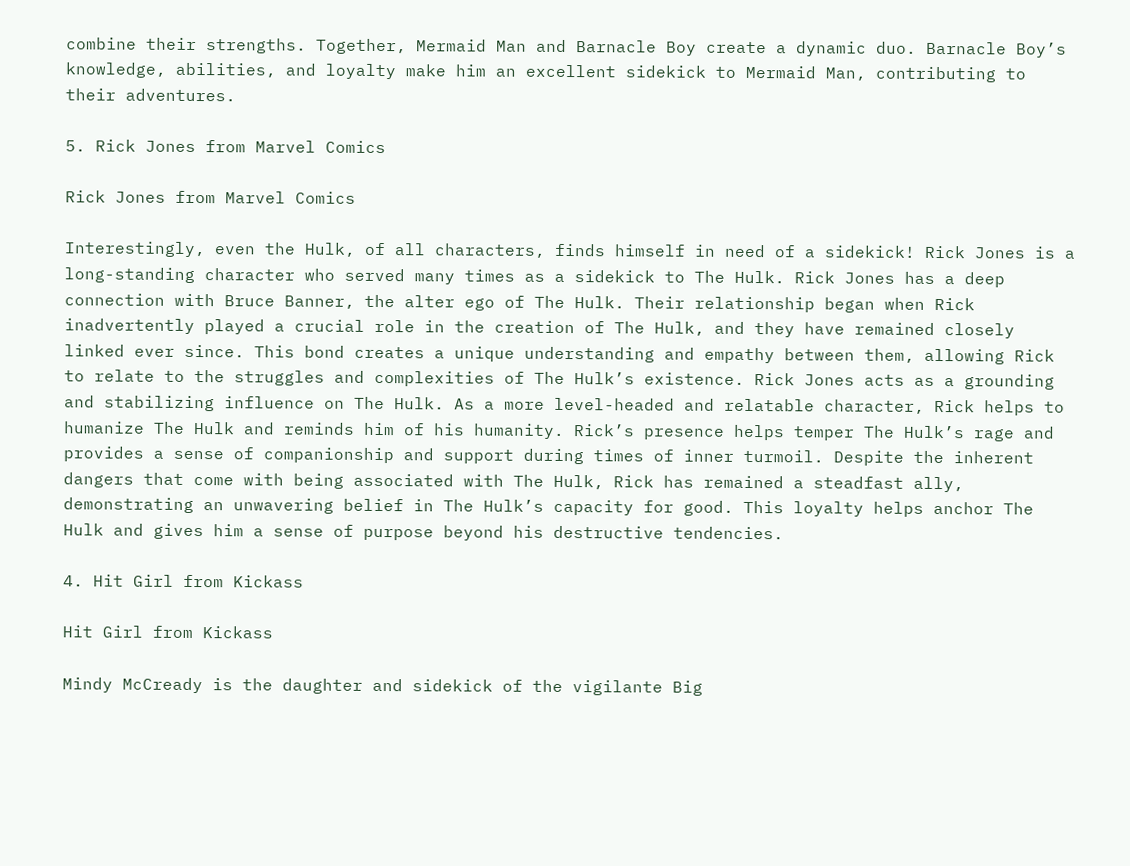combine their strengths. Together, Mermaid Man and Barnacle Boy create a dynamic duo. Barnacle Boy’s knowledge, abilities, and loyalty make him an excellent sidekick to Mermaid Man, contributing to their adventures.

5. Rick Jones from Marvel Comics

Rick Jones from Marvel Comics

Interestingly, even the Hulk, of all characters, finds himself in need of a sidekick! Rick Jones is a long-standing character who served many times as a sidekick to The Hulk. Rick Jones has a deep connection with Bruce Banner, the alter ego of The Hulk. Their relationship began when Rick inadvertently played a crucial role in the creation of The Hulk, and they have remained closely linked ever since. This bond creates a unique understanding and empathy between them, allowing Rick to relate to the struggles and complexities of The Hulk’s existence. Rick Jones acts as a grounding and stabilizing influence on The Hulk. As a more level-headed and relatable character, Rick helps to humanize The Hulk and reminds him of his humanity. Rick’s presence helps temper The Hulk’s rage and provides a sense of companionship and support during times of inner turmoil. Despite the inherent dangers that come with being associated with The Hulk, Rick has remained a steadfast ally, demonstrating an unwavering belief in The Hulk’s capacity for good. This loyalty helps anchor The Hulk and gives him a sense of purpose beyond his destructive tendencies.

4. Hit Girl from Kickass

Hit Girl from Kickass

Mindy McCready is the daughter and sidekick of the vigilante Big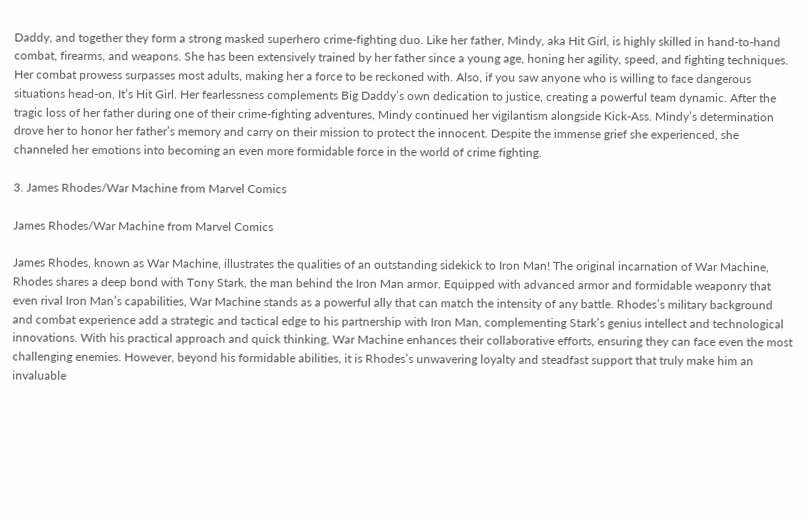Daddy, and together they form a strong masked superhero crime-fighting duo. Like her father, Mindy, aka Hit Girl, is highly skilled in hand-to-hand combat, firearms, and weapons. She has been extensively trained by her father since a young age, honing her agility, speed, and fighting techniques. Her combat prowess surpasses most adults, making her a force to be reckoned with. Also, if you saw anyone who is willing to face dangerous situations head-on, It’s Hit Girl. Her fearlessness complements Big Daddy’s own dedication to justice, creating a powerful team dynamic. After the tragic loss of her father during one of their crime-fighting adventures, Mindy continued her vigilantism alongside Kick-Ass. Mindy’s determination drove her to honor her father’s memory and carry on their mission to protect the innocent. Despite the immense grief she experienced, she channeled her emotions into becoming an even more formidable force in the world of crime fighting.

3. James Rhodes/War Machine from Marvel Comics

James Rhodes/War Machine from Marvel Comics

James Rhodes, known as War Machine, illustrates the qualities of an outstanding sidekick to Iron Man! The original incarnation of War Machine, Rhodes shares a deep bond with Tony Stark, the man behind the Iron Man armor. Equipped with advanced armor and formidable weaponry that even rival Iron Man’s capabilities, War Machine stands as a powerful ally that can match the intensity of any battle. Rhodes’s military background and combat experience add a strategic and tactical edge to his partnership with Iron Man, complementing Stark’s genius intellect and technological innovations. With his practical approach and quick thinking, War Machine enhances their collaborative efforts, ensuring they can face even the most challenging enemies. However, beyond his formidable abilities, it is Rhodes’s unwavering loyalty and steadfast support that truly make him an invaluable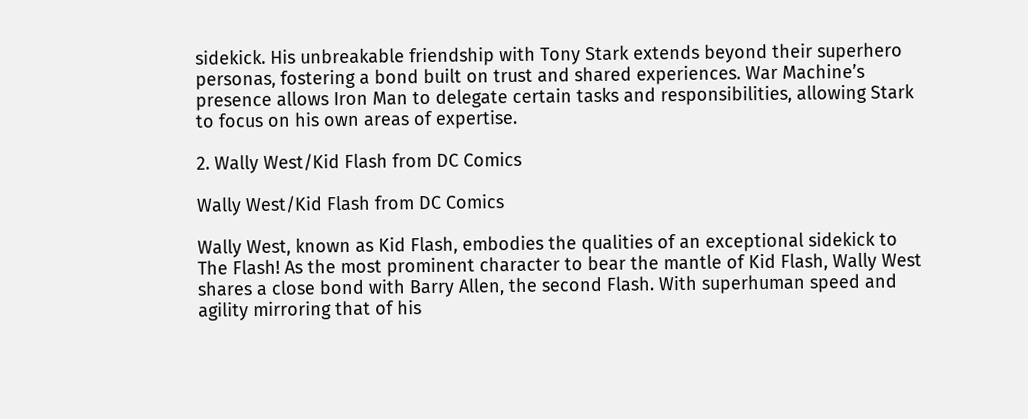sidekick. His unbreakable friendship with Tony Stark extends beyond their superhero personas, fostering a bond built on trust and shared experiences. War Machine’s presence allows Iron Man to delegate certain tasks and responsibilities, allowing Stark to focus on his own areas of expertise.

2. Wally West/Kid Flash from DC Comics

Wally West/Kid Flash from DC Comics

Wally West, known as Kid Flash, embodies the qualities of an exceptional sidekick to The Flash! As the most prominent character to bear the mantle of Kid Flash, Wally West shares a close bond with Barry Allen, the second Flash. With superhuman speed and agility mirroring that of his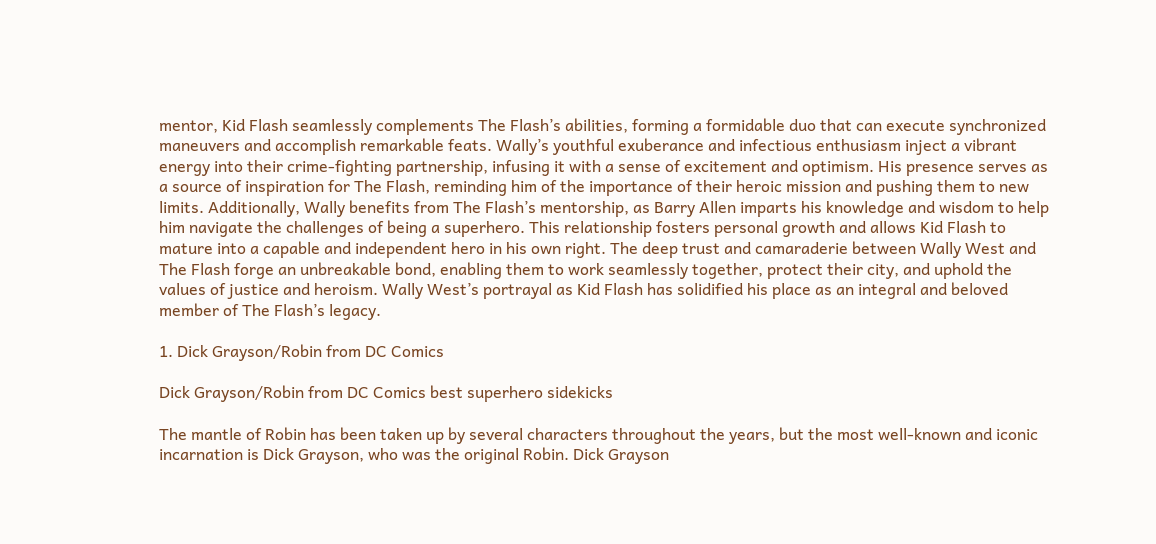mentor, Kid Flash seamlessly complements The Flash’s abilities, forming a formidable duo that can execute synchronized maneuvers and accomplish remarkable feats. Wally’s youthful exuberance and infectious enthusiasm inject a vibrant energy into their crime-fighting partnership, infusing it with a sense of excitement and optimism. His presence serves as a source of inspiration for The Flash, reminding him of the importance of their heroic mission and pushing them to new limits. Additionally, Wally benefits from The Flash’s mentorship, as Barry Allen imparts his knowledge and wisdom to help him navigate the challenges of being a superhero. This relationship fosters personal growth and allows Kid Flash to mature into a capable and independent hero in his own right. The deep trust and camaraderie between Wally West and The Flash forge an unbreakable bond, enabling them to work seamlessly together, protect their city, and uphold the values of justice and heroism. Wally West’s portrayal as Kid Flash has solidified his place as an integral and beloved member of The Flash’s legacy.

1. Dick Grayson/Robin from DC Comics

Dick Grayson/Robin from DC Comics best superhero sidekicks

The mantle of Robin has been taken up by several characters throughout the years, but the most well-known and iconic incarnation is Dick Grayson, who was the original Robin. Dick Grayson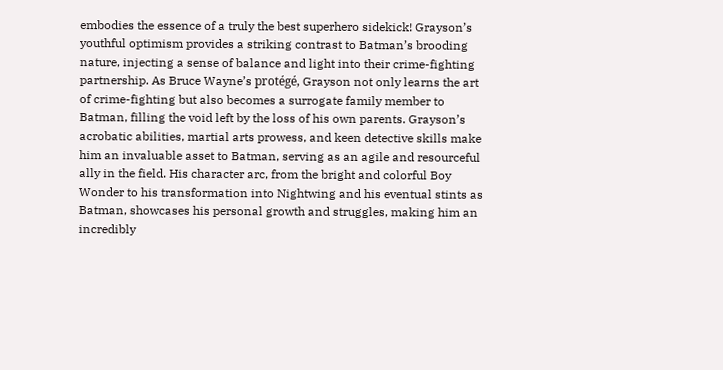embodies the essence of a truly the best superhero sidekick! Grayson’s youthful optimism provides a striking contrast to Batman’s brooding nature, injecting a sense of balance and light into their crime-fighting partnership. As Bruce Wayne’s protégé, Grayson not only learns the art of crime-fighting but also becomes a surrogate family member to Batman, filling the void left by the loss of his own parents. Grayson’s acrobatic abilities, martial arts prowess, and keen detective skills make him an invaluable asset to Batman, serving as an agile and resourceful ally in the field. His character arc, from the bright and colorful Boy Wonder to his transformation into Nightwing and his eventual stints as Batman, showcases his personal growth and struggles, making him an incredibly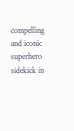compelling and iconic superhero sidekick in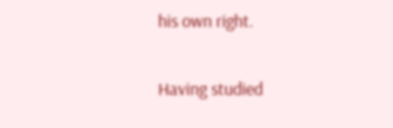his own right.

Having studied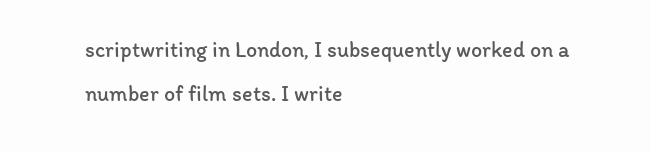scriptwriting in London, I subsequently worked on a number of film sets. I write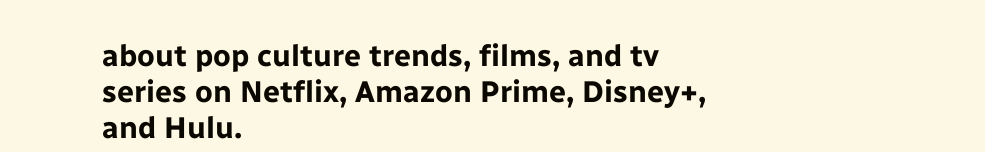about pop culture trends, films, and tv series on Netflix, Amazon Prime, Disney+, and Hulu.